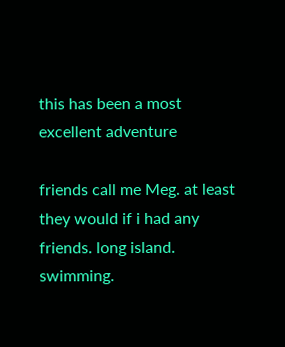this has been a most excellent adventure

friends call me Meg. at least they would if i had any friends. long island. swimming.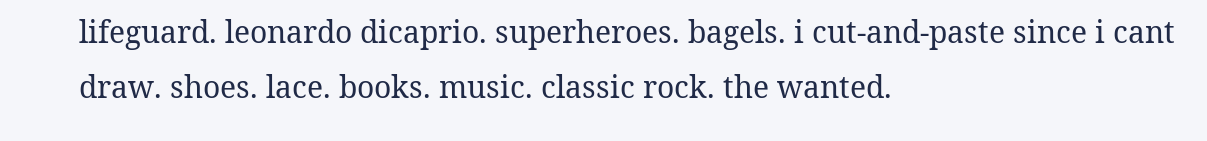lifeguard. leonardo dicaprio. superheroes. bagels. i cut-and-paste since i cant draw. shoes. lace. books. music. classic rock. the wanted.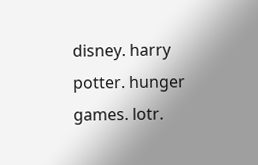disney. harry potter. hunger games. lotr.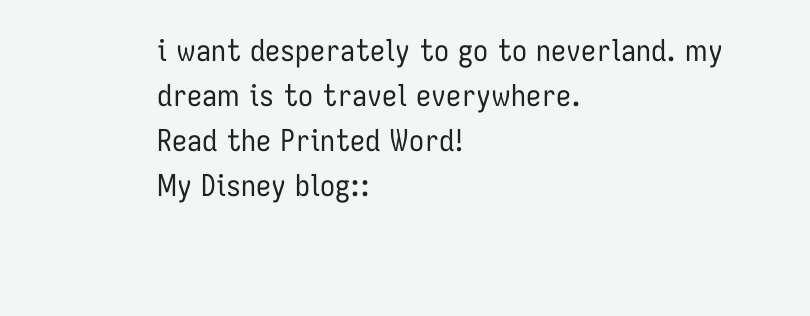i want desperately to go to neverland. my dream is to travel everywhere.
Read the Printed Word!
My Disney blog::